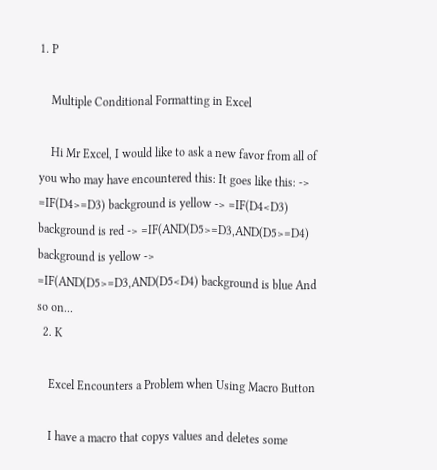1. P

    Multiple Conditional Formatting in Excel

    Hi Mr Excel, I would like to ask a new favor from all of you who may have encountered this: It goes like this: -> =IF(D4>=D3) background is yellow -> =IF(D4<D3) background is red -> =IF(AND(D5>=D3,AND(D5>=D4) background is yellow -> =IF(AND(D5>=D3,AND(D5<D4) background is blue And so on...
  2. K

    Excel Encounters a Problem when Using Macro Button

    I have a macro that copys values and deletes some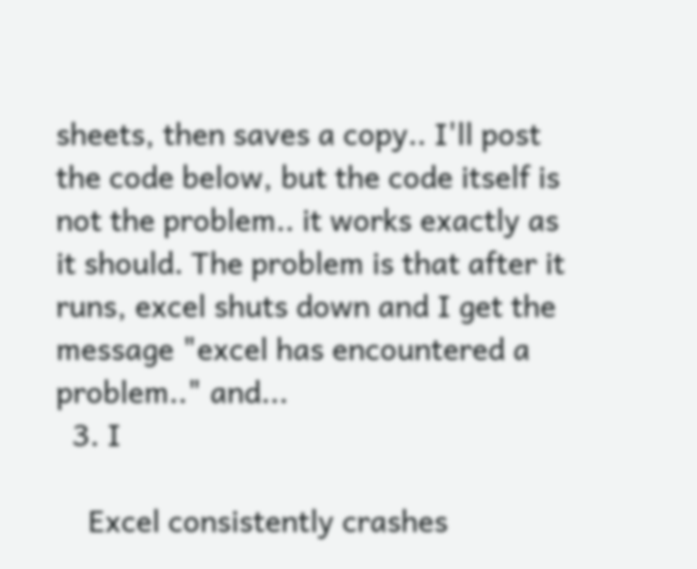sheets, then saves a copy.. I'll post the code below, but the code itself is not the problem.. it works exactly as it should. The problem is that after it runs, excel shuts down and I get the message "excel has encountered a problem.." and...
  3. I

    Excel consistently crashes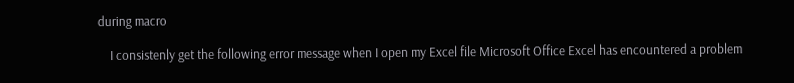during macro

    I consistenly get the following error message when I open my Excel file Microsoft Office Excel has encountered a problem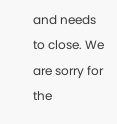and needs to close. We are sorry for the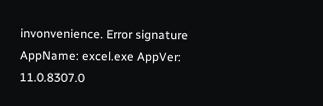invonvenience. Error signature AppName: excel.exe AppVer: 11.0.8307.0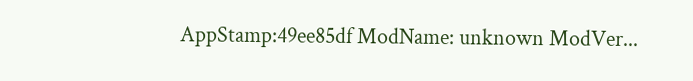AppStamp:49ee85df ModName: unknown ModVer...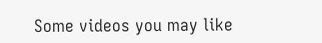Some videos you may like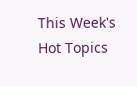This Week's Hot Topics